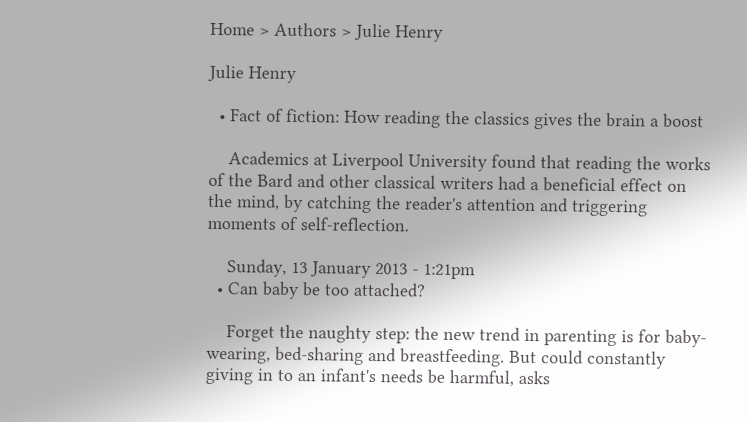Home > Authors > Julie Henry

Julie Henry

  • Fact of fiction: How reading the classics gives the brain a boost

    Academics at Liverpool University found that reading the works of the Bard and other classical writers had a beneficial effect on the mind, by catching the reader's attention and triggering moments of self-reflection.

    Sunday, 13 January 2013 - 1:21pm
  • Can baby be too attached?

    Forget the naughty step: the new trend in parenting is for baby-wearing, bed-sharing and breastfeeding. But could constantly giving in to an infant's needs be harmful, asks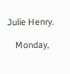Julie Henry.

    Monday,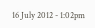16 July 2012 - 1:02pm